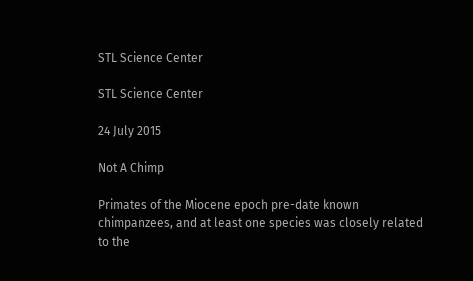STL Science Center

STL Science Center

24 July 2015

Not A Chimp

Primates of the Miocene epoch pre-date known chimpanzees, and at least one species was closely related to the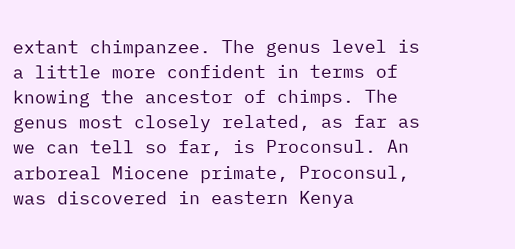extant chimpanzee. The genus level is a little more confident in terms of knowing the ancestor of chimps. The genus most closely related, as far as we can tell so far, is Proconsul. An arboreal Miocene primate, Proconsul, was discovered in eastern Kenya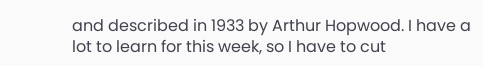and described in 1933 by Arthur Hopwood. I have a lot to learn for this week, so I have to cut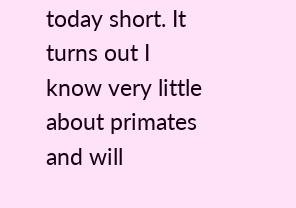today short. It turns out I know very little about primates and will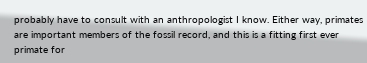probably have to consult with an anthropologist I know. Either way, primates are important members of the fossil record, and this is a fitting first ever primate for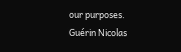our purposes.
Guérin Nicolas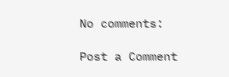No comments:

Post a Comment